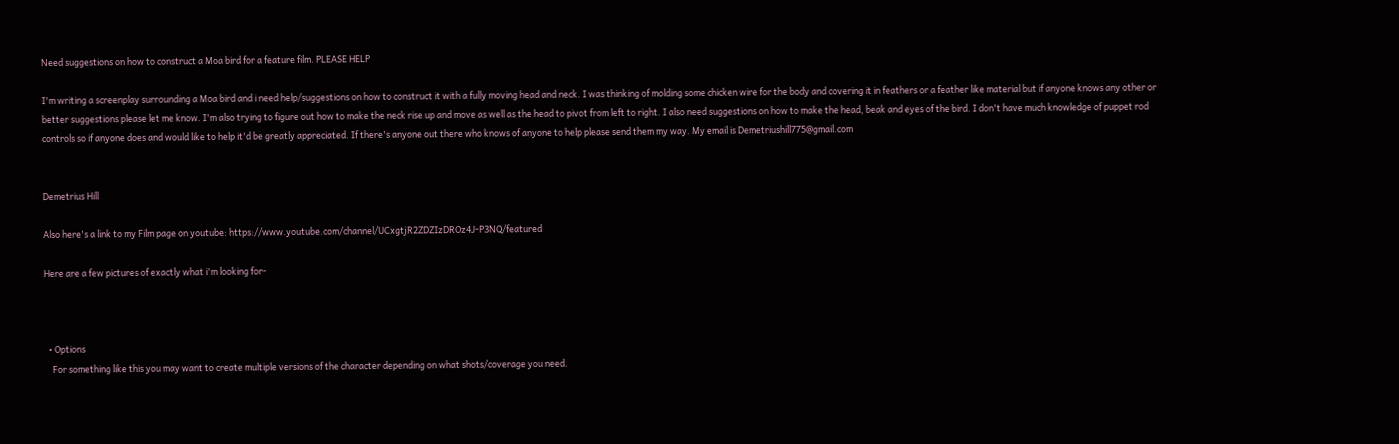Need suggestions on how to construct a Moa bird for a feature film. PLEASE HELP

I'm writing a screenplay surrounding a Moa bird and i need help/suggestions on how to construct it with a fully moving head and neck. I was thinking of molding some chicken wire for the body and covering it in feathers or a feather like material but if anyone knows any other or better suggestions please let me know. I'm also trying to figure out how to make the neck rise up and move as well as the head to pivot from left to right. I also need suggestions on how to make the head, beak and eyes of the bird. I don't have much knowledge of puppet rod controls so if anyone does and would like to help it'd be greatly appreciated. If there's anyone out there who knows of anyone to help please send them my way. My email is Demetriushill775@gmail.com


Demetrius Hill

Also here's a link to my Film page on youtube: https://www.youtube.com/channel/UCxgtjR2ZDZIzDROz4J-P3NQ/featured

Here are a few pictures of exactly what i'm looking for-



  • Options
    For something like this you may want to create multiple versions of the character depending on what shots/coverage you need.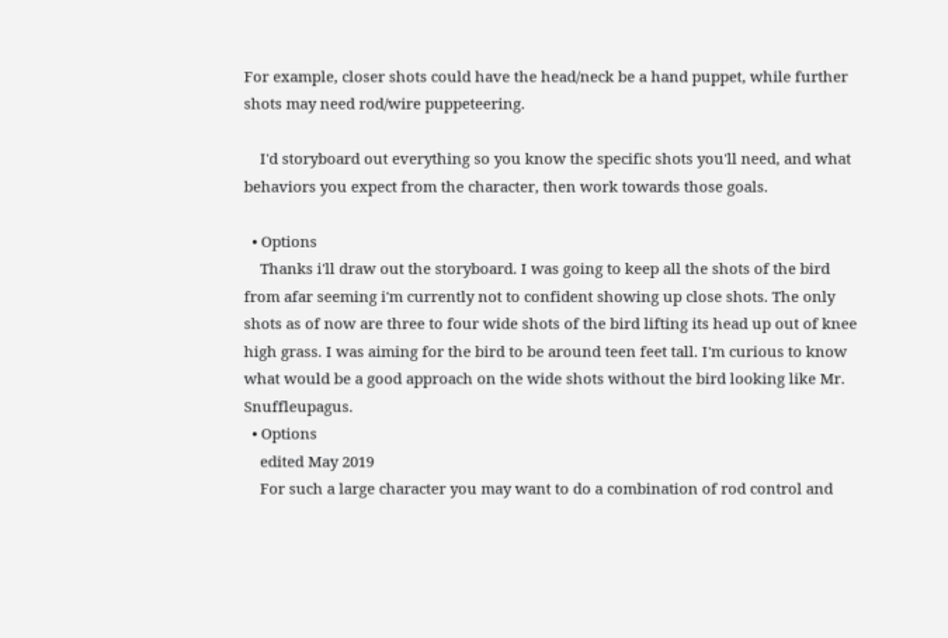For example, closer shots could have the head/neck be a hand puppet, while further shots may need rod/wire puppeteering.

    I'd storyboard out everything so you know the specific shots you'll need, and what behaviors you expect from the character, then work towards those goals.

  • Options
    Thanks i'll draw out the storyboard. I was going to keep all the shots of the bird from afar seeming i'm currently not to confident showing up close shots. The only shots as of now are three to four wide shots of the bird lifting its head up out of knee high grass. I was aiming for the bird to be around teen feet tall. I'm curious to know what would be a good approach on the wide shots without the bird looking like Mr. Snuffleupagus.
  • Options
    edited May 2019
    For such a large character you may want to do a combination of rod control and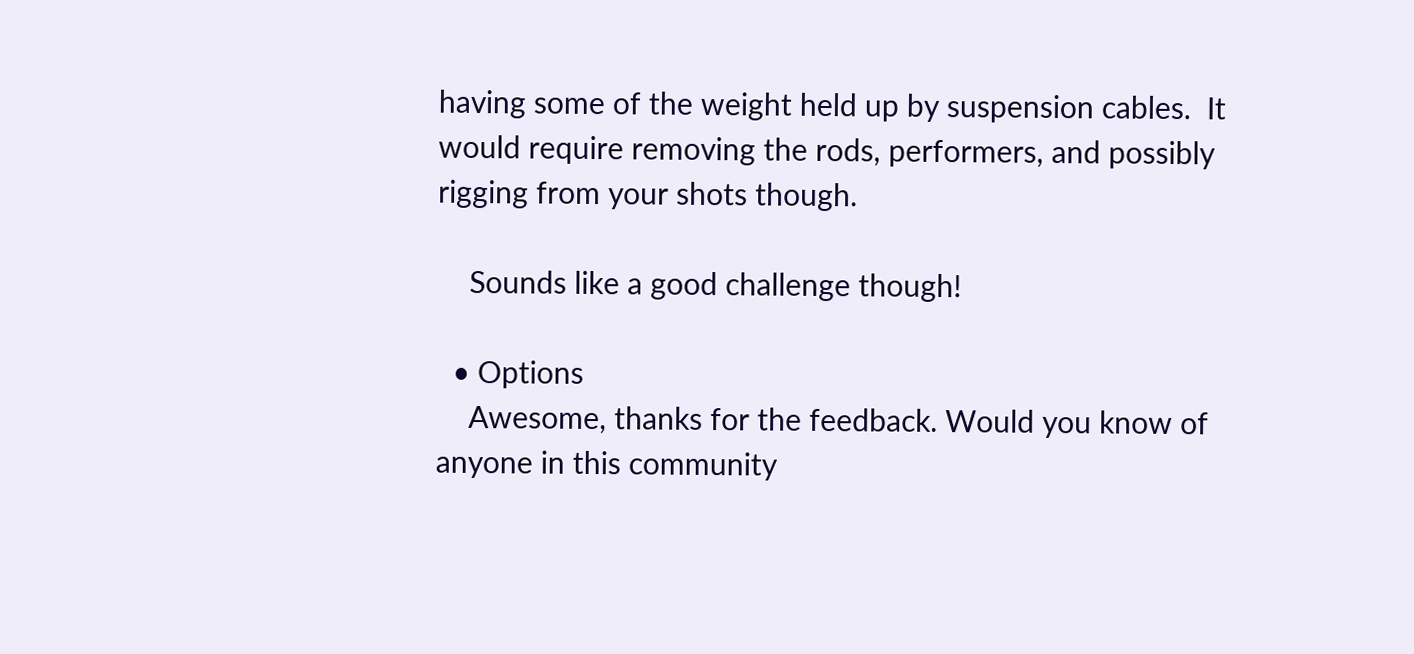having some of the weight held up by suspension cables.  It would require removing the rods, performers, and possibly rigging from your shots though.

    Sounds like a good challenge though!

  • Options
    Awesome, thanks for the feedback. Would you know of anyone in this community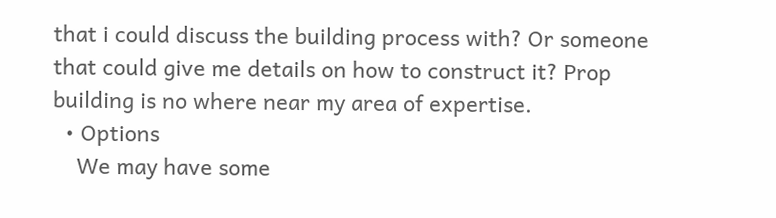that i could discuss the building process with? Or someone that could give me details on how to construct it? Prop building is no where near my area of expertise.
  • Options
    We may have some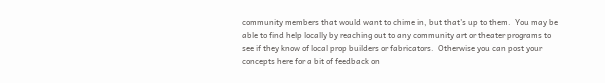community members that would want to chime in, but that's up to them.  You may be able to find help locally by reaching out to any community art or theater programs to see if they know of local prop builders or fabricators.  Otherwise you can post your concepts here for a bit of feedback on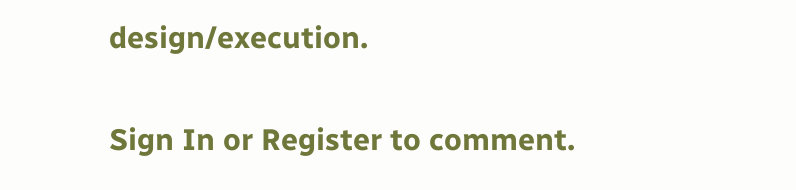design/execution.

Sign In or Register to comment.